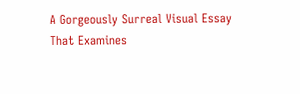A Gorgeously Surreal Visual Essay That Examines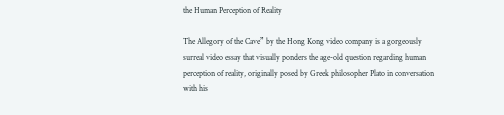the Human Perception of Reality

The Allegory of the Cave” by the Hong Kong video company is a gorgeously surreal video essay that visually ponders the age-old question regarding human perception of reality, originally posed by Greek philosopher Plato in conversation with his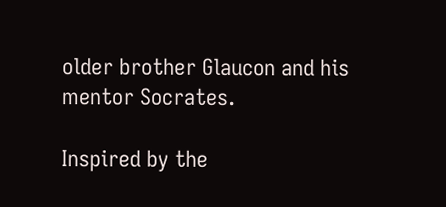older brother Glaucon and his mentor Socrates.

Inspired by the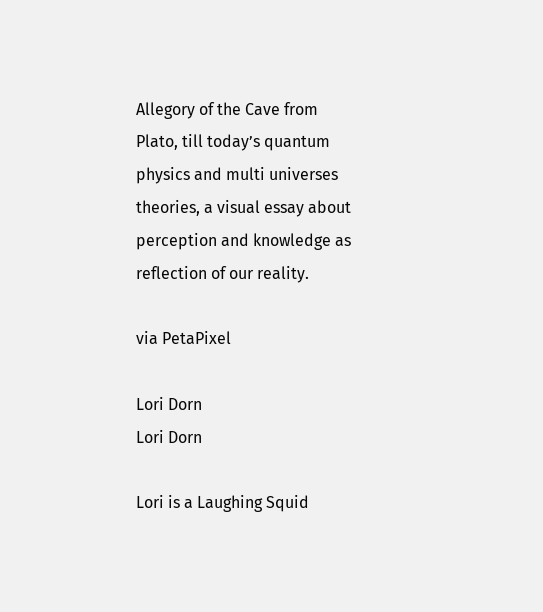Allegory of the Cave from Plato, till today’s quantum physics and multi universes theories, a visual essay about perception and knowledge as reflection of our reality.

via PetaPixel

Lori Dorn
Lori Dorn

Lori is a Laughing Squid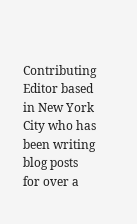Contributing Editor based in New York City who has been writing blog posts for over a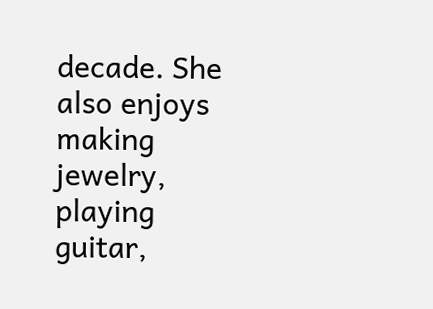decade. She also enjoys making jewelry, playing guitar,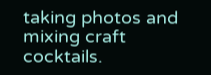taking photos and mixing craft cocktails.